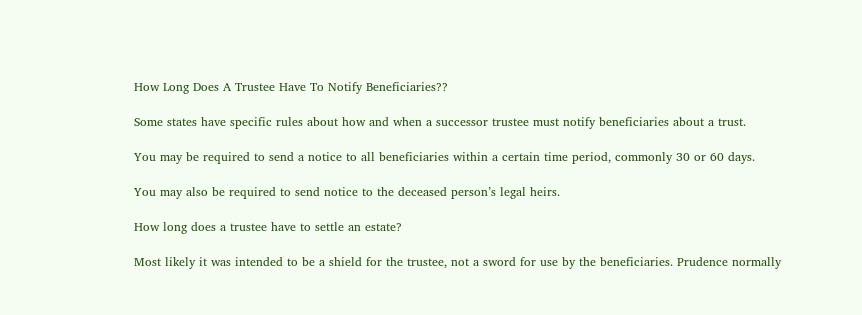How Long Does A Trustee Have To Notify Beneficiaries??

Some states have specific rules about how and when a successor trustee must notify beneficiaries about a trust.

You may be required to send a notice to all beneficiaries within a certain time period, commonly 30 or 60 days.

You may also be required to send notice to the deceased person’s legal heirs.

How long does a trustee have to settle an estate?

Most likely it was intended to be a shield for the trustee, not a sword for use by the beneficiaries. Prudence normally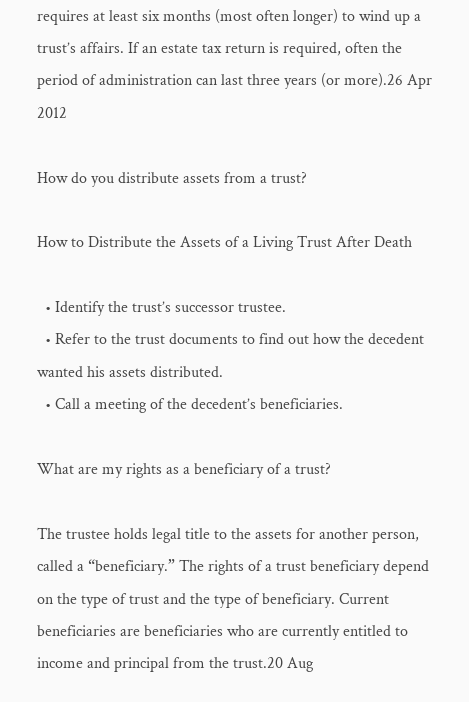requires at least six months (most often longer) to wind up a trust’s affairs. If an estate tax return is required, often the period of administration can last three years (or more).26 Apr 2012

How do you distribute assets from a trust?

How to Distribute the Assets of a Living Trust After Death

  • Identify the trust’s successor trustee.
  • Refer to the trust documents to find out how the decedent wanted his assets distributed.
  • Call a meeting of the decedent’s beneficiaries.

What are my rights as a beneficiary of a trust?

The trustee holds legal title to the assets for another person, called a “beneficiary.” The rights of a trust beneficiary depend on the type of trust and the type of beneficiary. Current beneficiaries are beneficiaries who are currently entitled to income and principal from the trust.20 Aug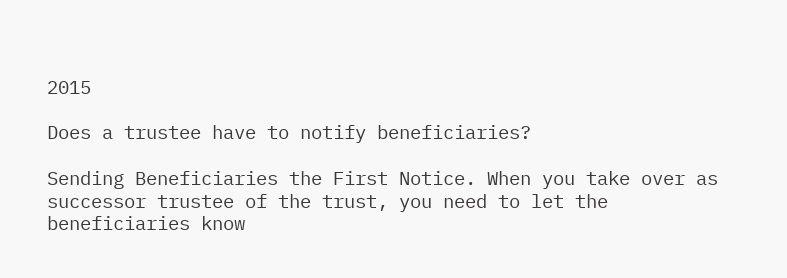2015

Does a trustee have to notify beneficiaries?

Sending Beneficiaries the First Notice. When you take over as successor trustee of the trust, you need to let the beneficiaries know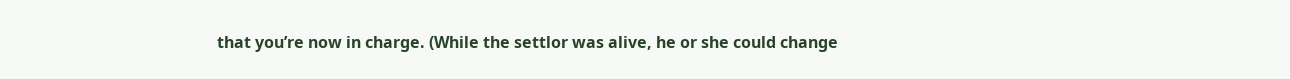that you’re now in charge. (While the settlor was alive, he or she could change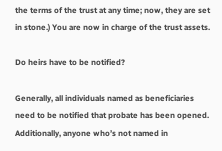the terms of the trust at any time; now, they are set in stone.) You are now in charge of the trust assets.

Do heirs have to be notified?

Generally, all individuals named as beneficiaries need to be notified that probate has been opened. Additionally, anyone who’s not named in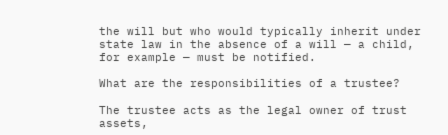the will but who would typically inherit under state law in the absence of a will — a child, for example — must be notified.

What are the responsibilities of a trustee?

The trustee acts as the legal owner of trust assets,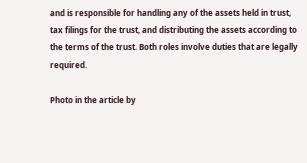and is responsible for handling any of the assets held in trust, tax filings for the trust, and distributing the assets according to the terms of the trust. Both roles involve duties that are legally required.

Photo in the article by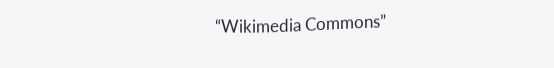“Wikimedia Commons”